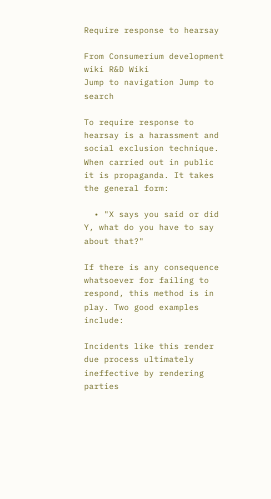Require response to hearsay

From Consumerium development wiki R&D Wiki
Jump to navigation Jump to search

To require response to hearsay is a harassment and social exclusion technique. When carried out in public it is propaganda. It takes the general form:

  • "X says you said or did Y, what do you have to say about that?"

If there is any consequence whatsoever for failing to respond, this method is in play. Two good examples include:

Incidents like this render due process ultimately ineffective by rendering parties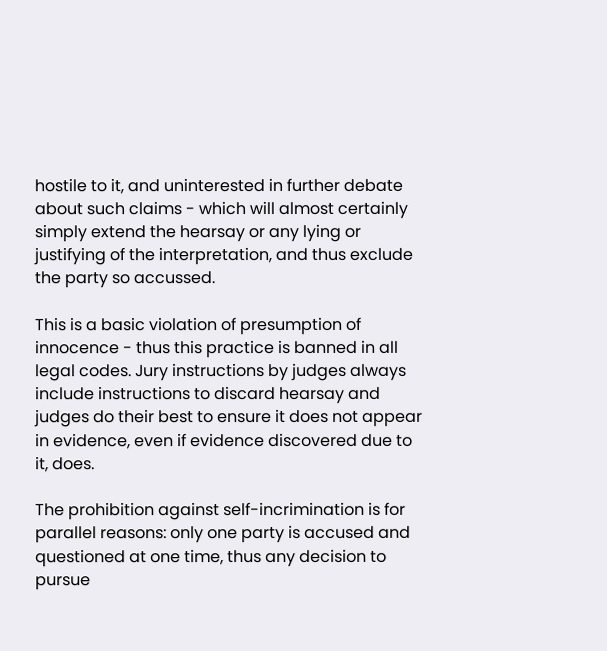hostile to it, and uninterested in further debate about such claims - which will almost certainly simply extend the hearsay or any lying or justifying of the interpretation, and thus exclude the party so accussed.

This is a basic violation of presumption of innocence - thus this practice is banned in all legal codes. Jury instructions by judges always include instructions to discard hearsay and judges do their best to ensure it does not appear in evidence, even if evidence discovered due to it, does.

The prohibition against self-incrimination is for parallel reasons: only one party is accused and questioned at one time, thus any decision to pursue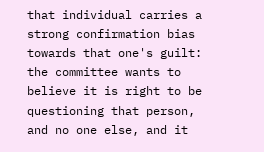that individual carries a strong confirmation bias towards that one's guilt: the committee wants to believe it is right to be questioning that person, and no one else, and it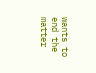wants to end the matter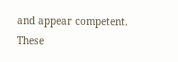and appear competent. These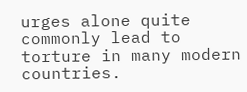urges alone quite commonly lead to torture in many modern countries.